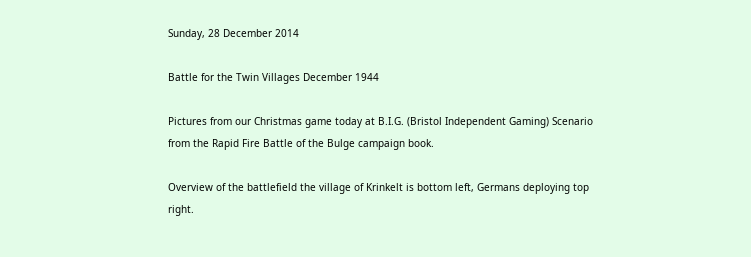Sunday, 28 December 2014

Battle for the Twin Villages December 1944

Pictures from our Christmas game today at B.I.G. (Bristol Independent Gaming) Scenario from the Rapid Fire Battle of the Bulge campaign book.

Overview of the battlefield the village of Krinkelt is bottom left, Germans deploying top right.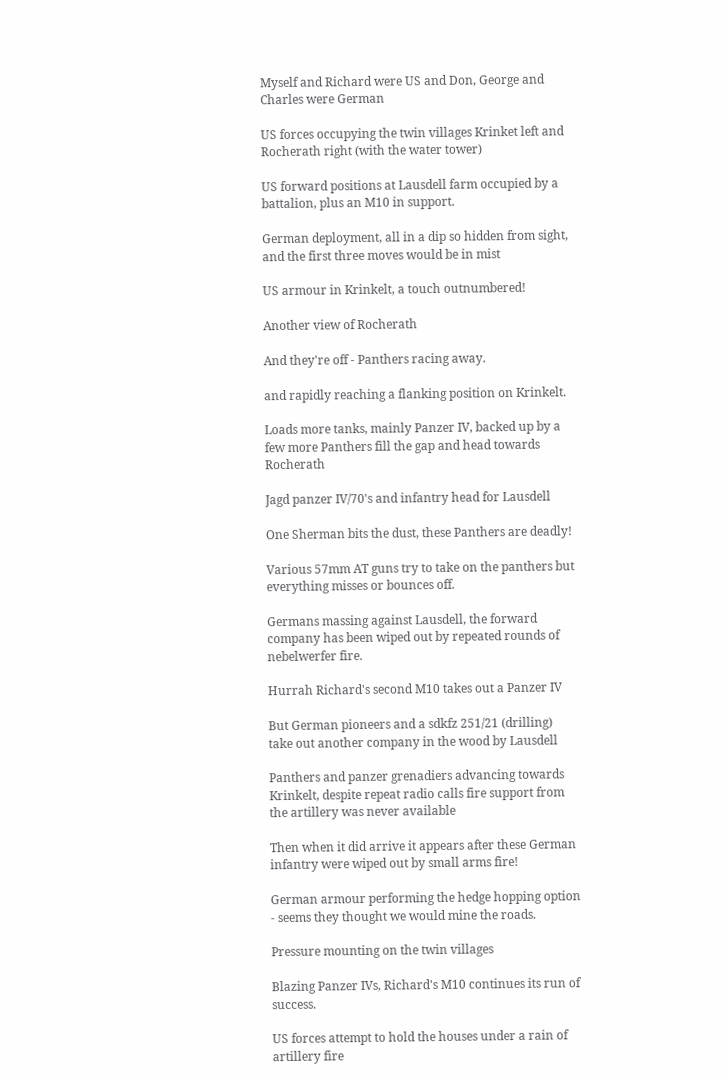Myself and Richard were US and Don, George and Charles were German

US forces occupying the twin villages Krinket left and Rocherath right (with the water tower)

US forward positions at Lausdell farm occupied by a battalion, plus an M10 in support.

German deployment, all in a dip so hidden from sight, and the first three moves would be in mist

US armour in Krinkelt, a touch outnumbered!

Another view of Rocherath

And they're off - Panthers racing away.

and rapidly reaching a flanking position on Krinkelt.

Loads more tanks, mainly Panzer IV, backed up by a few more Panthers fill the gap and head towards Rocherath

Jagd panzer IV/70's and infantry head for Lausdell

One Sherman bits the dust, these Panthers are deadly!

Various 57mm AT guns try to take on the panthers but everything misses or bounces off.

Germans massing against Lausdell, the forward company has been wiped out by repeated rounds of nebelwerfer fire.

Hurrah Richard's second M10 takes out a Panzer IV

But German pioneers and a sdkfz 251/21 (drilling) take out another company in the wood by Lausdell

Panthers and panzer grenadiers advancing towards Krinkelt, despite repeat radio calls fire support from the artillery was never available

Then when it did arrive it appears after these German infantry were wiped out by small arms fire!

German armour performing the hedge hopping option - seems they thought we would mine the roads.

Pressure mounting on the twin villages

Blazing Panzer IVs, Richard's M10 continues its run of success.

US forces attempt to hold the houses under a rain of artillery fire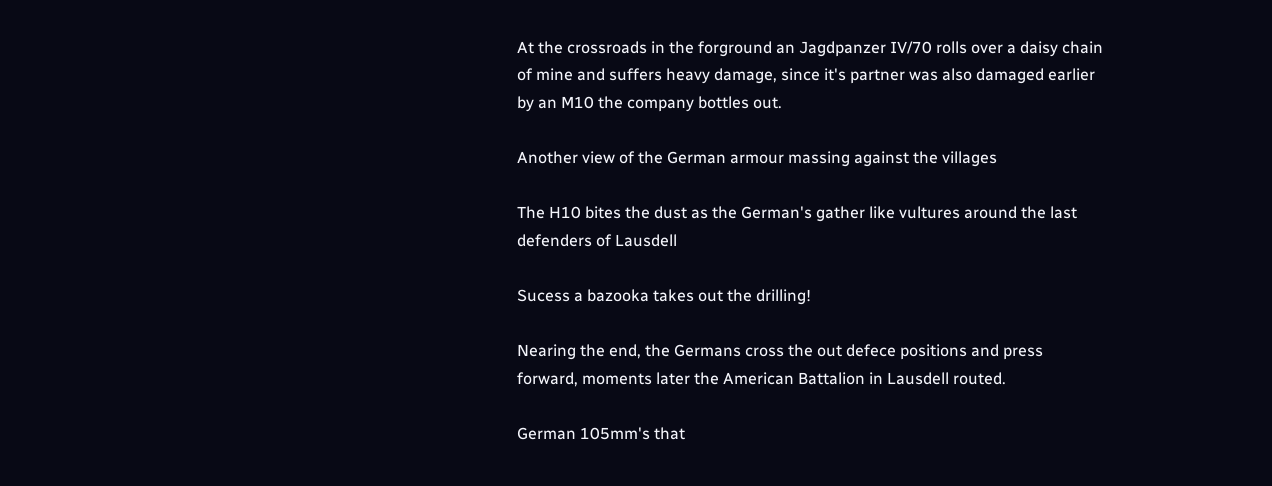At the crossroads in the forground an Jagdpanzer IV/70 rolls over a daisy chain of mine and suffers heavy damage, since it's partner was also damaged earlier by an M10 the company bottles out.

Another view of the German armour massing against the villages

The H10 bites the dust as the German's gather like vultures around the last defenders of Lausdell

Sucess a bazooka takes out the drilling!

Nearing the end, the Germans cross the out defece positions and press forward, moments later the American Battalion in Lausdell routed.

German 105mm's that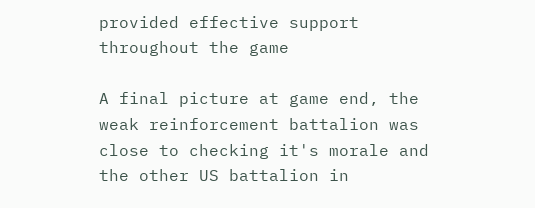provided effective support throughout the game

A final picture at game end, the weak reinforcement battalion was close to checking it's morale and the other US battalion in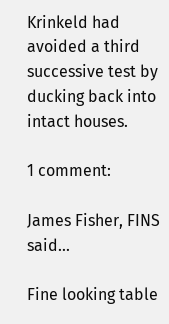Krinkeld had avoided a third successive test by ducking back into intact houses.

1 comment:

James Fisher, FINS said...

Fine looking table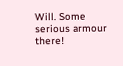Will. Some serious armour there!